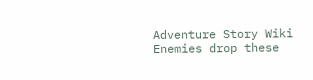Adventure Story Wiki
Enemies drop these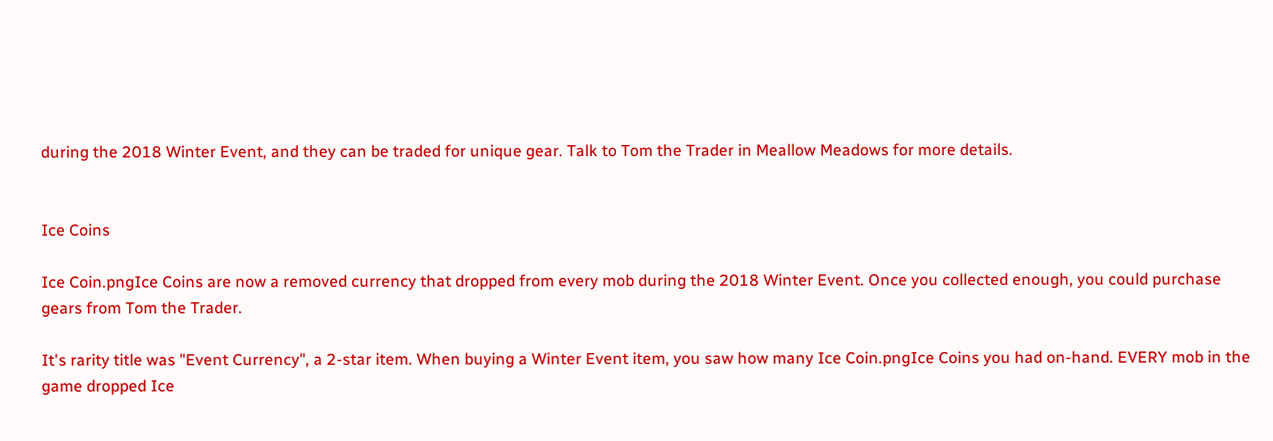during the 2018 Winter Event, and they can be traded for unique gear. Talk to Tom the Trader in Meallow Meadows for more details.


Ice Coins

Ice Coin.pngIce Coins are now a removed currency that dropped from every mob during the 2018 Winter Event. Once you collected enough, you could purchase gears from Tom the Trader.

It's rarity title was "Event Currency", a 2-star item. When buying a Winter Event item, you saw how many Ice Coin.pngIce Coins you had on-hand. EVERY mob in the game dropped Ice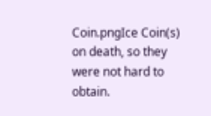Coin.pngIce Coin(s) on death, so they were not hard to obtain.